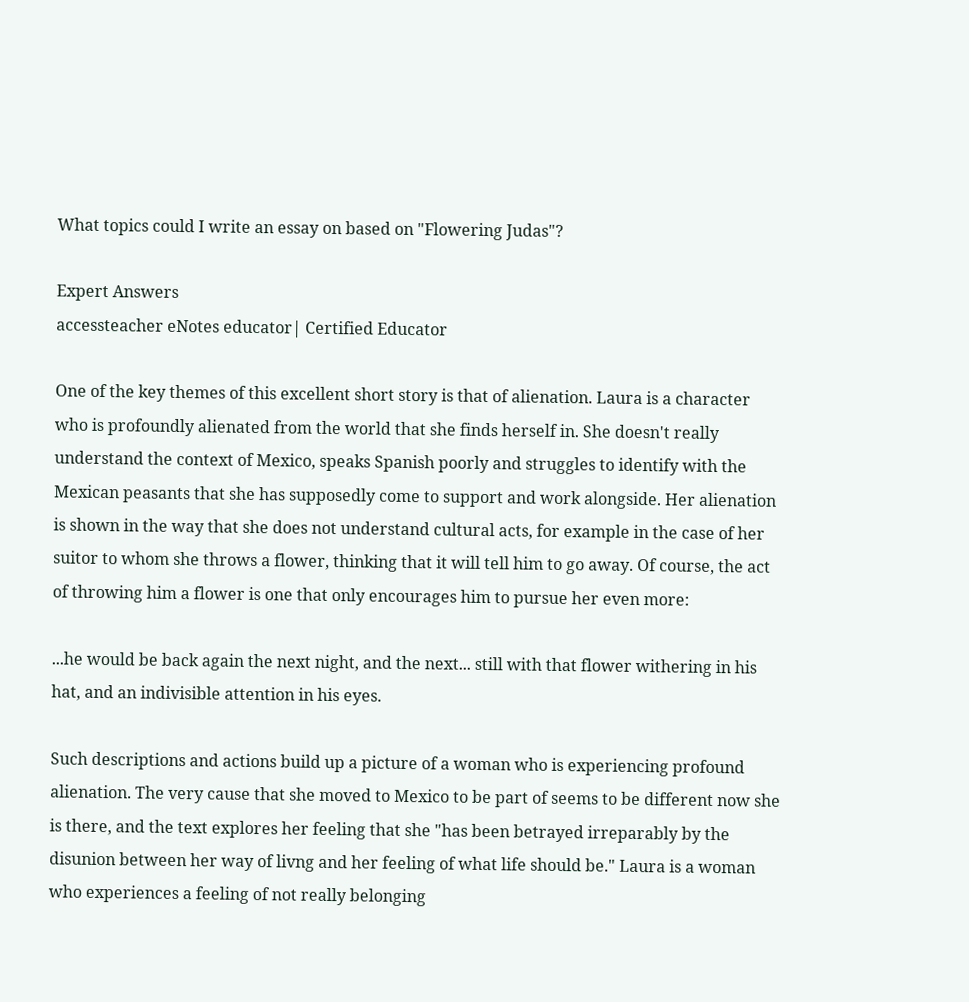What topics could I write an essay on based on "Flowering Judas"?

Expert Answers
accessteacher eNotes educator| Certified Educator

One of the key themes of this excellent short story is that of alienation. Laura is a character who is profoundly alienated from the world that she finds herself in. She doesn't really understand the context of Mexico, speaks Spanish poorly and struggles to identify with the Mexican peasants that she has supposedly come to support and work alongside. Her alienation is shown in the way that she does not understand cultural acts, for example in the case of her suitor to whom she throws a flower, thinking that it will tell him to go away. Of course, the act of throwing him a flower is one that only encourages him to pursue her even more:

...he would be back again the next night, and the next... still with that flower withering in his hat, and an indivisible attention in his eyes.

Such descriptions and actions build up a picture of a woman who is experiencing profound alienation. The very cause that she moved to Mexico to be part of seems to be different now she is there, and the text explores her feeling that she "has been betrayed irreparably by the disunion between her way of livng and her feeling of what life should be." Laura is a woman who experiences a feeling of not really belonging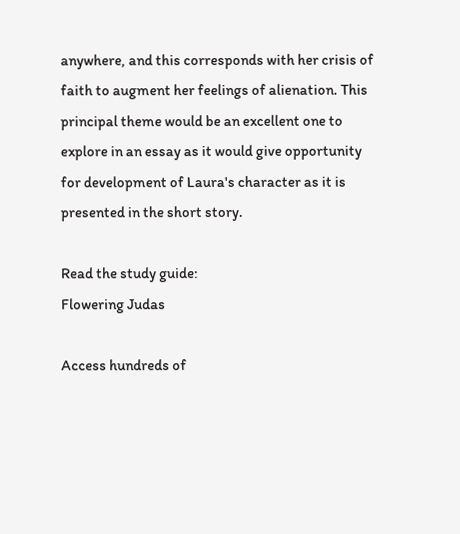anywhere, and this corresponds with her crisis of faith to augment her feelings of alienation. This principal theme would be an excellent one to explore in an essay as it would give opportunity for development of Laura's character as it is presented in the short story.

Read the study guide:
Flowering Judas

Access hundreds of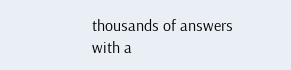thousands of answers with a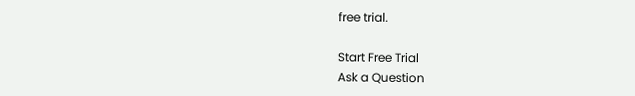free trial.

Start Free Trial
Ask a Question